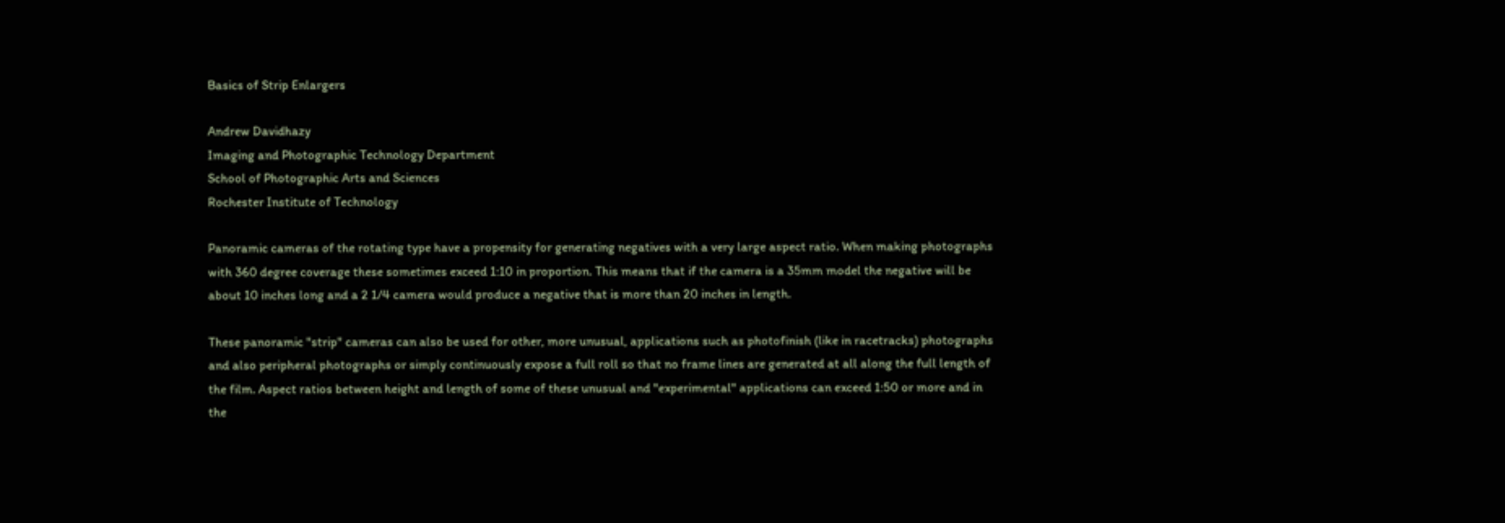Basics of Strip Enlargers

Andrew Davidhazy
Imaging and Photographic Technology Department
School of Photographic Arts and Sciences
Rochester Institute of Technology

Panoramic cameras of the rotating type have a propensity for generating negatives with a very large aspect ratio. When making photographs with 360 degree coverage these sometimes exceed 1:10 in proportion. This means that if the camera is a 35mm model the negative will be about 10 inches long and a 2 1/4 camera would produce a negative that is more than 20 inches in length.

These panoramic "strip" cameras can also be used for other, more unusual, applications such as photofinish (like in racetracks) photographs and also peripheral photographs or simply continuously expose a full roll so that no frame lines are generated at all along the full length of the film. Aspect ratios between height and length of some of these unusual and "experimental" applications can exceed 1:50 or more and in the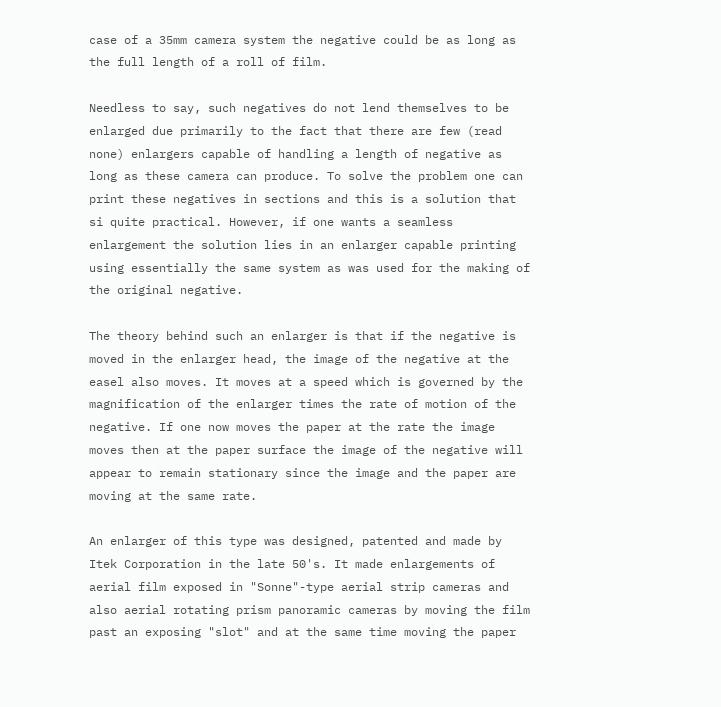case of a 35mm camera system the negative could be as long as the full length of a roll of film.

Needless to say, such negatives do not lend themselves to be enlarged due primarily to the fact that there are few (read none) enlargers capable of handling a length of negative as long as these camera can produce. To solve the problem one can print these negatives in sections and this is a solution that si quite practical. However, if one wants a seamless enlargement the solution lies in an enlarger capable printing using essentially the same system as was used for the making of the original negative.

The theory behind such an enlarger is that if the negative is moved in the enlarger head, the image of the negative at the easel also moves. It moves at a speed which is governed by the magnification of the enlarger times the rate of motion of the negative. If one now moves the paper at the rate the image moves then at the paper surface the image of the negative will appear to remain stationary since the image and the paper are moving at the same rate.

An enlarger of this type was designed, patented and made by Itek Corporation in the late 50's. It made enlargements of aerial film exposed in "Sonne"-type aerial strip cameras and also aerial rotating prism panoramic cameras by moving the film past an exposing "slot" and at the same time moving the paper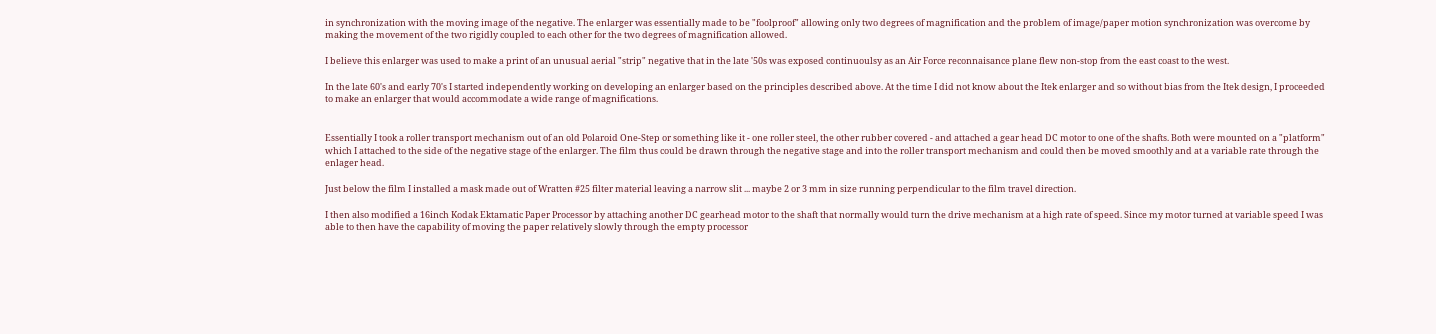in synchronization with the moving image of the negative. The enlarger was essentially made to be "foolproof" allowing only two degrees of magnification and the problem of image/paper motion synchronization was overcome by making the movement of the two rigidly coupled to each other for the two degrees of magnification allowed.

I believe this enlarger was used to make a print of an unusual aerial "strip" negative that in the late '50s was exposed continuoulsy as an Air Force reconnaisance plane flew non-stop from the east coast to the west.

In the late 60's and early 70's I started independently working on developing an enlarger based on the principles described above. At the time I did not know about the Itek enlarger and so without bias from the Itek design, I proceeded to make an enlarger that would accommodate a wide range of magnifications.


Essentially I took a roller transport mechanism out of an old Polaroid One-Step or something like it - one roller steel, the other rubber covered - and attached a gear head DC motor to one of the shafts. Both were mounted on a "platform" which I attached to the side of the negative stage of the enlarger. The film thus could be drawn through the negative stage and into the roller transport mechanism and could then be moved smoothly and at a variable rate through the enlager head.

Just below the film I installed a mask made out of Wratten #25 filter material leaving a narrow slit ... maybe 2 or 3 mm in size running perpendicular to the film travel direction.

I then also modified a 16inch Kodak Ektamatic Paper Processor by attaching another DC gearhead motor to the shaft that normally would turn the drive mechanism at a high rate of speed. Since my motor turned at variable speed I was able to then have the capability of moving the paper relatively slowly through the empty processor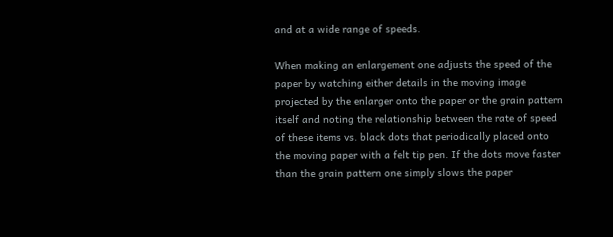and at a wide range of speeds.

When making an enlargement one adjusts the speed of the paper by watching either details in the moving image projected by the enlarger onto the paper or the grain pattern itself and noting the relationship between the rate of speed of these items vs. black dots that periodically placed onto the moving paper with a felt tip pen. If the dots move faster than the grain pattern one simply slows the paper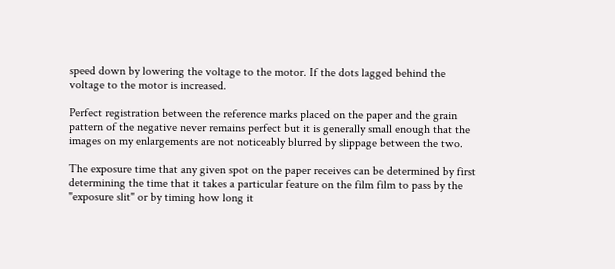speed down by lowering the voltage to the motor. If the dots lagged behind the voltage to the motor is increased.

Perfect registration between the reference marks placed on the paper and the grain pattern of the negative never remains perfect but it is generally small enough that the images on my enlargements are not noticeably blurred by slippage between the two.

The exposure time that any given spot on the paper receives can be determined by first determining the time that it takes a particular feature on the film film to pass by the "exposure slit" or by timing how long it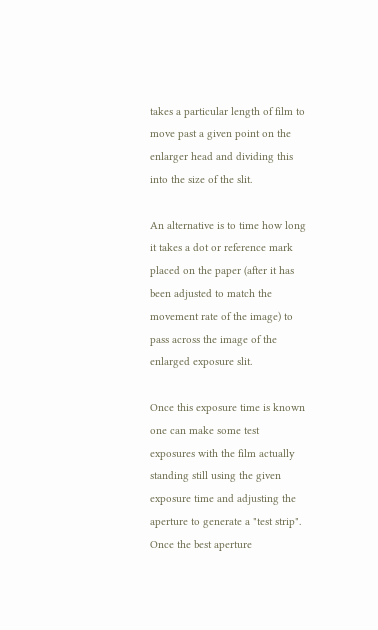takes a particular length of film to move past a given point on the enlarger head and dividing this into the size of the slit.

An alternative is to time how long it takes a dot or reference mark placed on the paper (after it has been adjusted to match the movement rate of the image) to pass across the image of the enlarged exposure slit.

Once this exposure time is known one can make some test exposures with the film actually standing still using the given exposure time and adjusting the aperture to generate a "test strip". Once the best aperture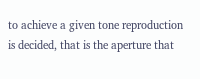to achieve a given tone reproduction is decided, that is the aperture that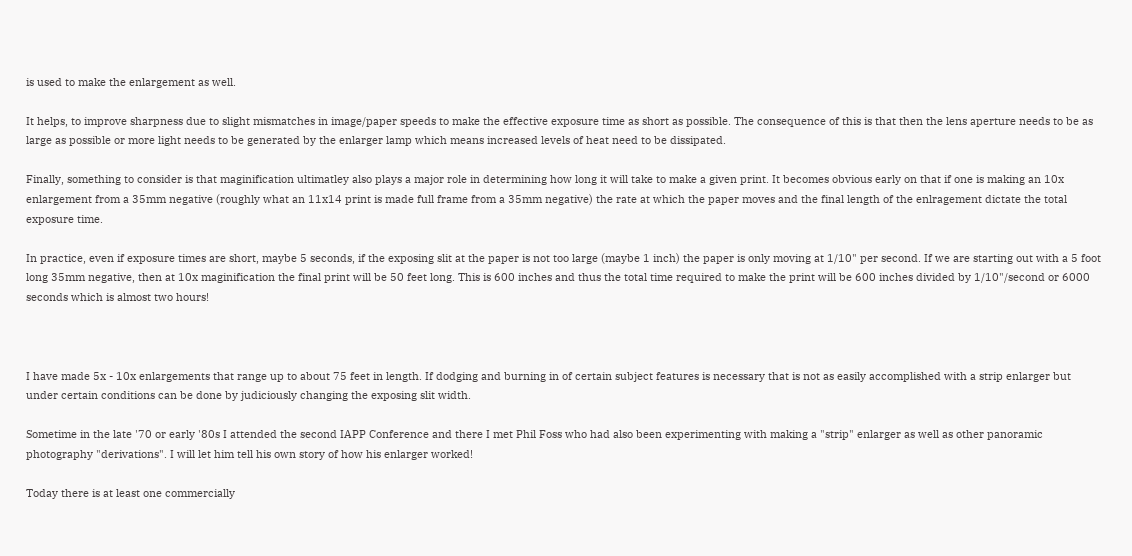is used to make the enlargement as well.

It helps, to improve sharpness due to slight mismatches in image/paper speeds to make the effective exposure time as short as possible. The consequence of this is that then the lens aperture needs to be as large as possible or more light needs to be generated by the enlarger lamp which means increased levels of heat need to be dissipated.

Finally, something to consider is that maginification ultimatley also plays a major role in determining how long it will take to make a given print. It becomes obvious early on that if one is making an 10x enlargement from a 35mm negative (roughly what an 11x14 print is made full frame from a 35mm negative) the rate at which the paper moves and the final length of the enlragement dictate the total exposure time.

In practice, even if exposure times are short, maybe 5 seconds, if the exposing slit at the paper is not too large (maybe 1 inch) the paper is only moving at 1/10" per second. If we are starting out with a 5 foot long 35mm negative, then at 10x maginification the final print will be 50 feet long. This is 600 inches and thus the total time required to make the print will be 600 inches divided by 1/10"/second or 6000 seconds which is almost two hours!



I have made 5x - 10x enlargements that range up to about 75 feet in length. If dodging and burning in of certain subject features is necessary that is not as easily accomplished with a strip enlarger but under certain conditions can be done by judiciously changing the exposing slit width.

Sometime in the late '70 or early '80s I attended the second IAPP Conference and there I met Phil Foss who had also been experimenting with making a "strip" enlarger as well as other panoramic photography "derivations". I will let him tell his own story of how his enlarger worked!

Today there is at least one commercially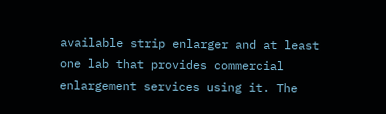available strip enlarger and at least one lab that provides commercial enlargement services using it. The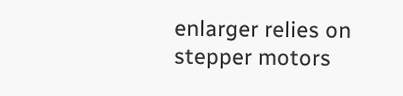enlarger relies on stepper motors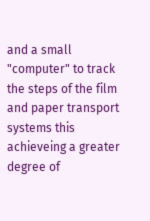and a small "computer" to track the steps of the film and paper transport systems this achieveing a greater degree of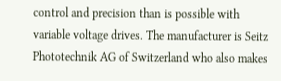control and precision than is possible with variable voltage drives. The manufacturer is Seitz Phototechnik AG of Switzerland who also makes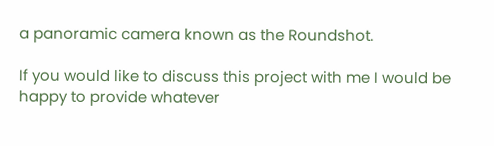a panoramic camera known as the Roundshot.

If you would like to discuss this project with me I would be happy to provide whatever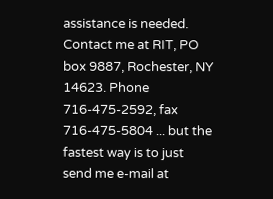assistance is needed. Contact me at RIT, PO box 9887, Rochester, NY 14623. Phone 716-475-2592, fax 716-475-5804 ... but the fastest way is to just send me e-mail at